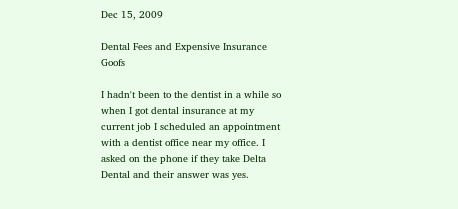Dec 15, 2009

Dental Fees and Expensive Insurance Goofs

I hadn't been to the dentist in a while so when I got dental insurance at my current job I scheduled an appointment with a dentist office near my office. I asked on the phone if they take Delta Dental and their answer was yes.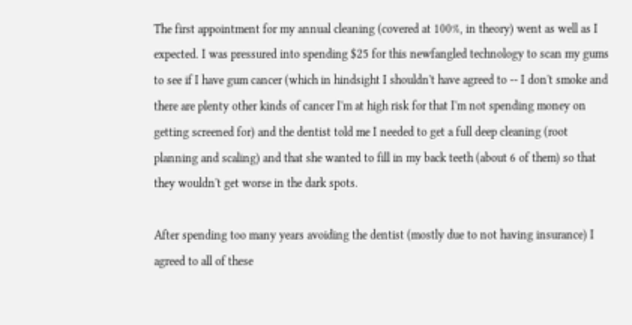The first appointment for my annual cleaning (covered at 100%, in theory) went as well as I expected. I was pressured into spending $25 for this newfangled technology to scan my gums to see if I have gum cancer (which in hindsight I shouldn't have agreed to -- I don't smoke and there are plenty other kinds of cancer I'm at high risk for that I'm not spending money on getting screened for) and the dentist told me I needed to get a full deep cleaning (root planning and scaling) and that she wanted to fill in my back teeth (about 6 of them) so that they wouldn't get worse in the dark spots.

After spending too many years avoiding the dentist (mostly due to not having insurance) I agreed to all of these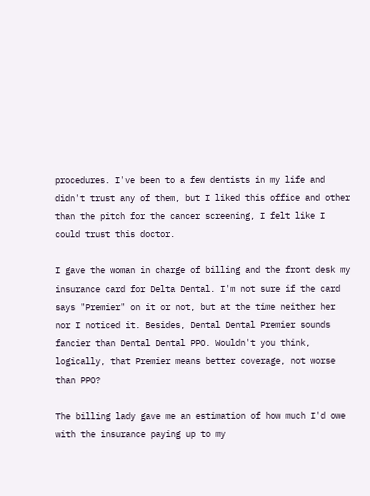procedures. I've been to a few dentists in my life and didn't trust any of them, but I liked this office and other than the pitch for the cancer screening, I felt like I could trust this doctor.

I gave the woman in charge of billing and the front desk my insurance card for Delta Dental. I'm not sure if the card says "Premier" on it or not, but at the time neither her nor I noticed it. Besides, Dental Dental Premier sounds fancier than Dental Dental PPO. Wouldn't you think, logically, that Premier means better coverage, not worse than PPO?

The billing lady gave me an estimation of how much I'd owe with the insurance paying up to my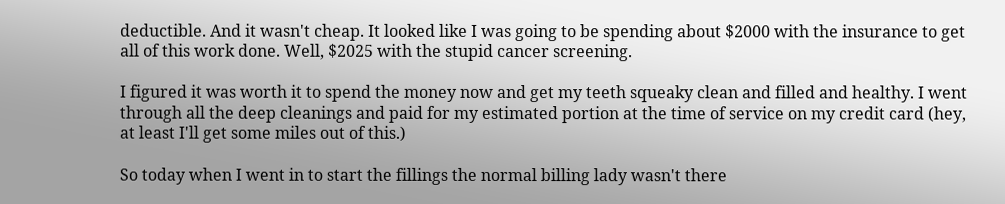deductible. And it wasn't cheap. It looked like I was going to be spending about $2000 with the insurance to get all of this work done. Well, $2025 with the stupid cancer screening.

I figured it was worth it to spend the money now and get my teeth squeaky clean and filled and healthy. I went through all the deep cleanings and paid for my estimated portion at the time of service on my credit card (hey, at least I'll get some miles out of this.)

So today when I went in to start the fillings the normal billing lady wasn't there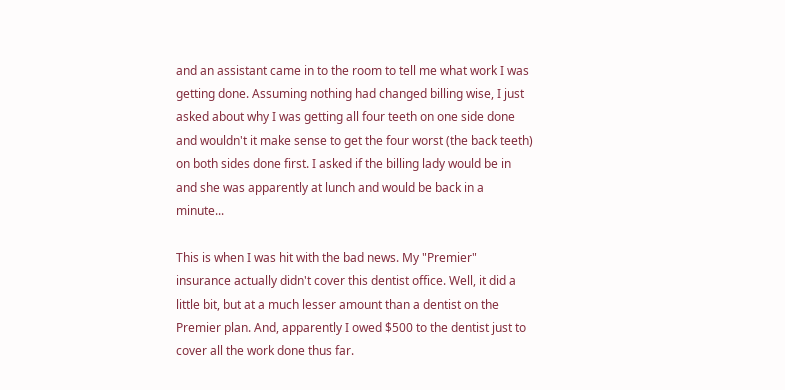and an assistant came in to the room to tell me what work I was getting done. Assuming nothing had changed billing wise, I just asked about why I was getting all four teeth on one side done and wouldn't it make sense to get the four worst (the back teeth) on both sides done first. I asked if the billing lady would be in and she was apparently at lunch and would be back in a minute...

This is when I was hit with the bad news. My "Premier" insurance actually didn't cover this dentist office. Well, it did a little bit, but at a much lesser amount than a dentist on the Premier plan. And, apparently I owed $500 to the dentist just to cover all the work done thus far.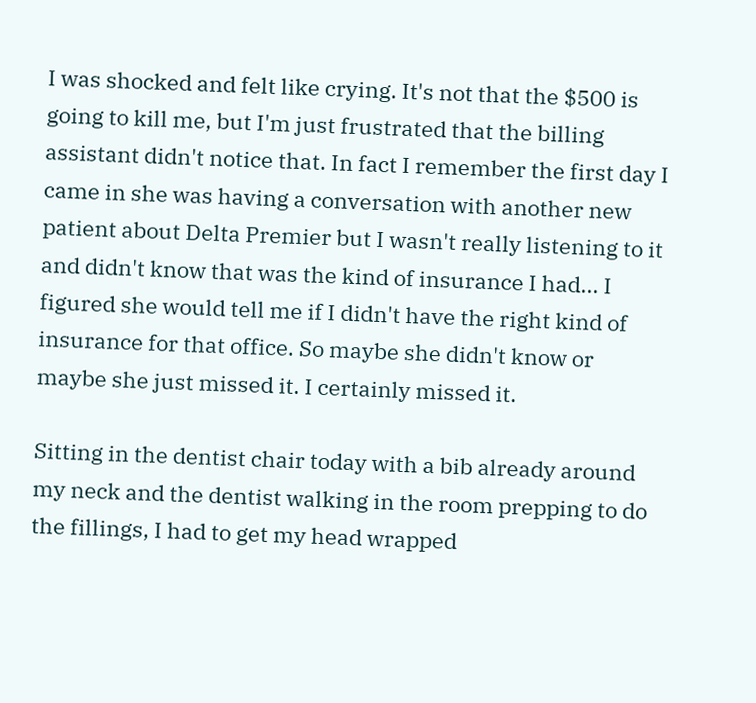I was shocked and felt like crying. It's not that the $500 is going to kill me, but I'm just frustrated that the billing assistant didn't notice that. In fact I remember the first day I came in she was having a conversation with another new patient about Delta Premier but I wasn't really listening to it and didn't know that was the kind of insurance I had... I figured she would tell me if I didn't have the right kind of insurance for that office. So maybe she didn't know or maybe she just missed it. I certainly missed it.

Sitting in the dentist chair today with a bib already around my neck and the dentist walking in the room prepping to do the fillings, I had to get my head wrapped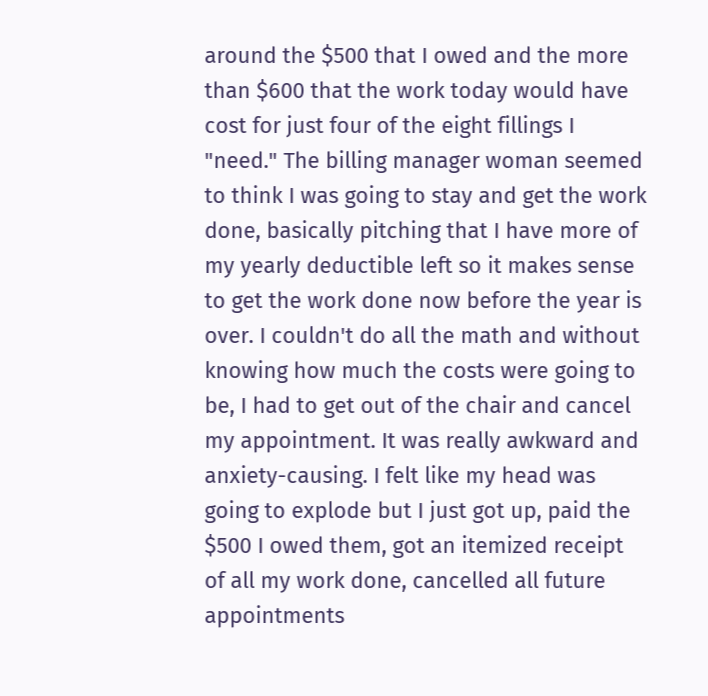around the $500 that I owed and the more than $600 that the work today would have cost for just four of the eight fillings I "need." The billing manager woman seemed to think I was going to stay and get the work done, basically pitching that I have more of my yearly deductible left so it makes sense to get the work done now before the year is over. I couldn't do all the math and without knowing how much the costs were going to be, I had to get out of the chair and cancel my appointment. It was really awkward and anxiety-causing. I felt like my head was going to explode but I just got up, paid the $500 I owed them, got an itemized receipt of all my work done, cancelled all future appointments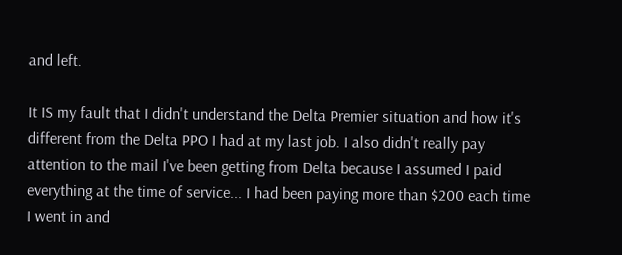and left.

It IS my fault that I didn't understand the Delta Premier situation and how it's different from the Delta PPO I had at my last job. I also didn't really pay attention to the mail I've been getting from Delta because I assumed I paid everything at the time of service... I had been paying more than $200 each time I went in and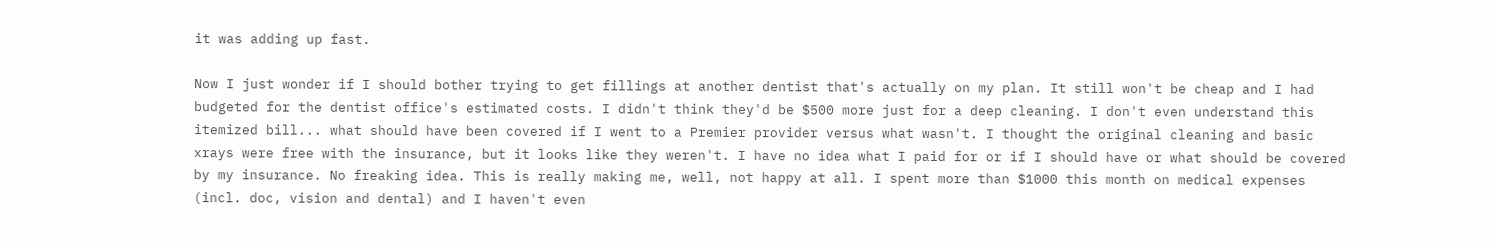it was adding up fast.

Now I just wonder if I should bother trying to get fillings at another dentist that's actually on my plan. It still won't be cheap and I had budgeted for the dentist office's estimated costs. I didn't think they'd be $500 more just for a deep cleaning. I don't even understand this itemized bill... what should have been covered if I went to a Premier provider versus what wasn't. I thought the original cleaning and basic xrays were free with the insurance, but it looks like they weren't. I have no idea what I paid for or if I should have or what should be covered by my insurance. No freaking idea. This is really making me, well, not happy at all. I spent more than $1000 this month on medical expenses (incl. doc, vision and dental) and I haven't even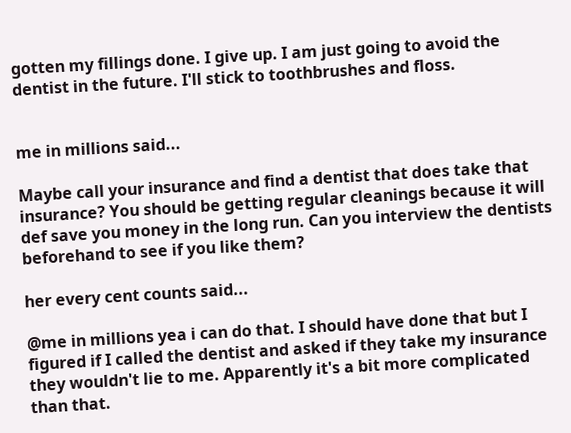gotten my fillings done. I give up. I am just going to avoid the dentist in the future. I'll stick to toothbrushes and floss.


me in millions said...

Maybe call your insurance and find a dentist that does take that insurance? You should be getting regular cleanings because it will def save you money in the long run. Can you interview the dentists beforehand to see if you like them?

her every cent counts said...

@me in millions yea i can do that. I should have done that but I figured if I called the dentist and asked if they take my insurance they wouldn't lie to me. Apparently it's a bit more complicated than that.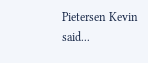Pietersen Kevin said...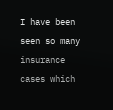I have been seen so many insurance cases which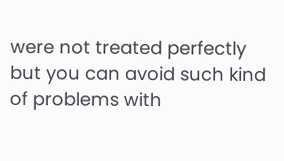were not treated perfectly but you can avoid such kind of problems with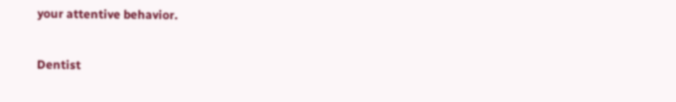your attentive behavior.

Dentist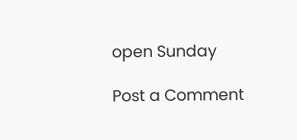open Sunday

Post a Comment